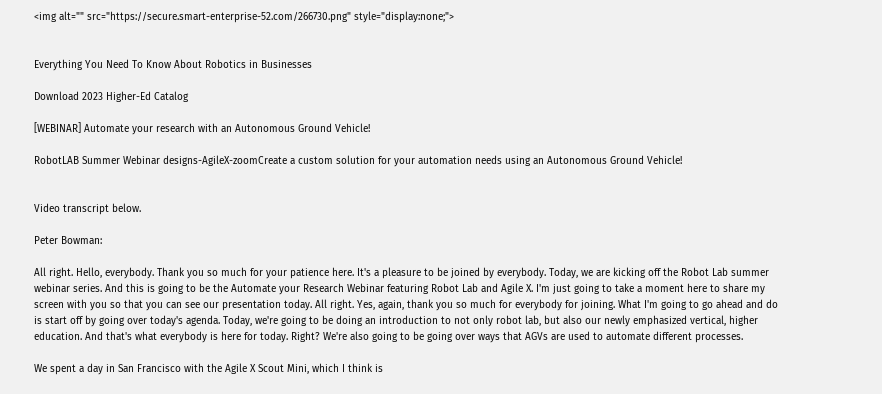<img alt="" src="https://secure.smart-enterprise-52.com/266730.png" style="display:none;">


Everything You Need To Know About Robotics in Businesses

Download 2023 Higher-Ed Catalog

[WEBINAR] Automate your research with an Autonomous Ground Vehicle!

RobotLAB Summer Webinar designs-AgileX-zoomCreate a custom solution for your automation needs using an Autonomous Ground Vehicle!


Video transcript below.

Peter Bowman:

All right. Hello, everybody. Thank you so much for your patience here. It's a pleasure to be joined by everybody. Today, we are kicking off the Robot Lab summer webinar series. And this is going to be the Automate your Research Webinar featuring Robot Lab and Agile X. I'm just going to take a moment here to share my screen with you so that you can see our presentation today. All right. Yes, again, thank you so much for everybody for joining. What I'm going to go ahead and do is start off by going over today's agenda. Today, we're going to be doing an introduction to not only robot lab, but also our newly emphasized vertical, higher education. And that's what everybody is here for today. Right? We're also going to be going over ways that AGVs are used to automate different processes.

We spent a day in San Francisco with the Agile X Scout Mini, which I think is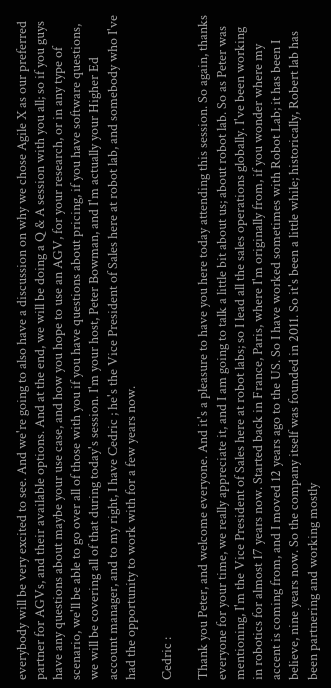everybody will be very excited to see. And we're going to also have a discussion on why we chose Agile X as our preferred partner for AGVs, and their available options. And at the end, we will be doing a Q & A session with you all; so if you guys have any questions about maybe your use case, and how you hope to use an AGV, for your research, or in any type of scenario, we'll be able to go over all of those with you if you have questions about pricing, if you have software questions, we will be covering all of that during today's session. I'm your host, Peter Bowman, and I'm actually your Higher Ed account manager, and to my right, I have Cedric ; he's the Vice President of Sales here at robot lab, and somebody who I've had the opportunity to work with for a few years now.

Cedric :

Thank you Peter, and welcome everyone. And it's a pleasure to have you here today attending this session. So again, thanks everyone for your time, we really appreciate it, and I am going to talk a little bit about us; about robot lab. So as Peter was mentioning, I'm the Vice President of Sales here at robot labs; so I lead all the sales operations globally. I've been working in robotics for almost 17 years now. Started back in France, Paris, where I'm originally from, if you wonder where my accent is coming from, and I moved 12 years ago to the US. So I have worked sometimes with Robot Lab; it has been I believe, nine years now. So the company itself was founded in 2011. So it's been a little while; historically, Robert lab has been partnering and working mostly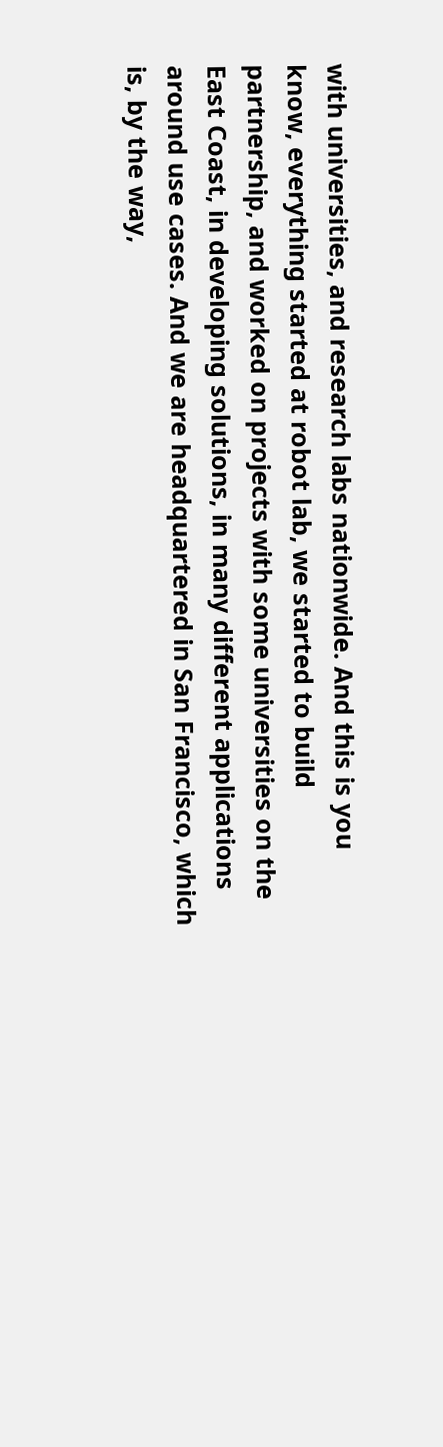with universities, and research labs nationwide. And this is you know, everything started at robot lab, we started to build partnership, and worked on projects with some universities on the East Coast, in developing solutions, in many different applications around use cases. And we are headquartered in San Francisco, which is, by the way,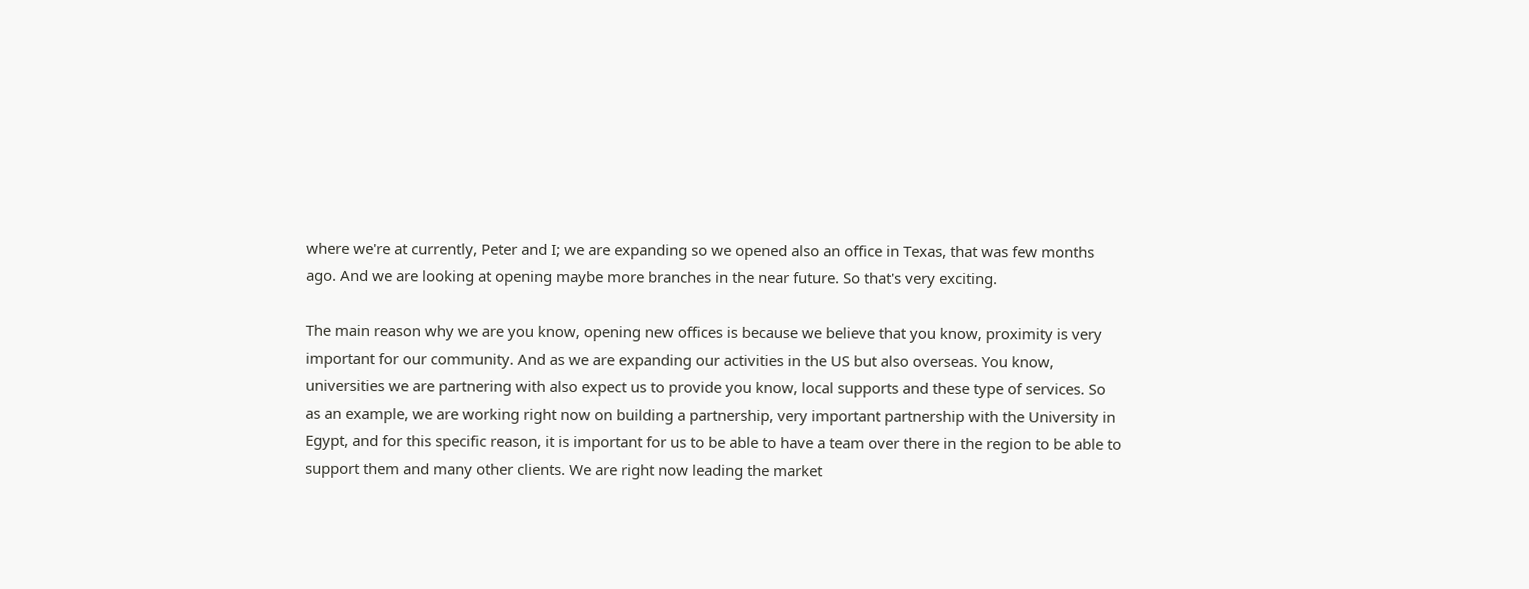where we're at currently, Peter and I; we are expanding so we opened also an office in Texas, that was few months ago. And we are looking at opening maybe more branches in the near future. So that's very exciting.

The main reason why we are you know, opening new offices is because we believe that you know, proximity is very important for our community. And as we are expanding our activities in the US but also overseas. You know, universities we are partnering with also expect us to provide you know, local supports and these type of services. So as an example, we are working right now on building a partnership, very important partnership with the University in Egypt, and for this specific reason, it is important for us to be able to have a team over there in the region to be able to support them and many other clients. We are right now leading the market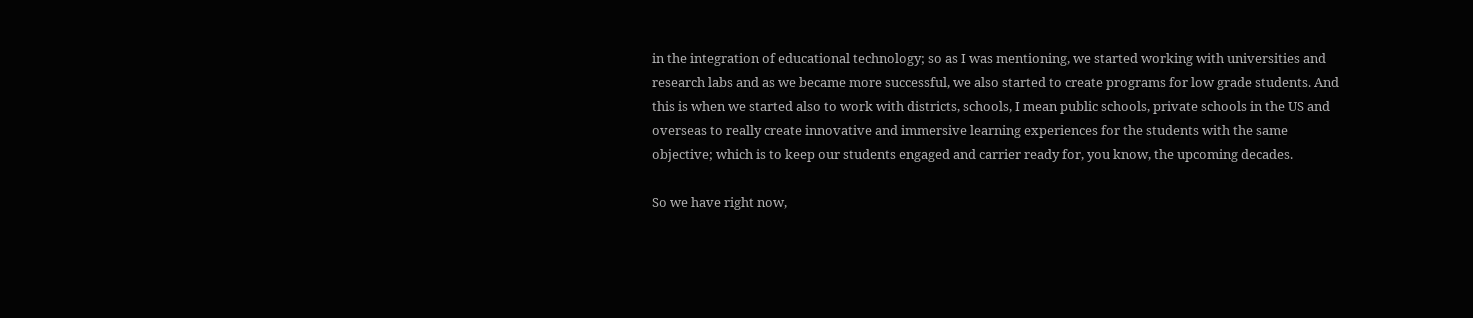in the integration of educational technology; so as I was mentioning, we started working with universities and research labs and as we became more successful, we also started to create programs for low grade students. And this is when we started also to work with districts, schools, I mean public schools, private schools in the US and overseas to really create innovative and immersive learning experiences for the students with the same objective; which is to keep our students engaged and carrier ready for, you know, the upcoming decades.

So we have right now,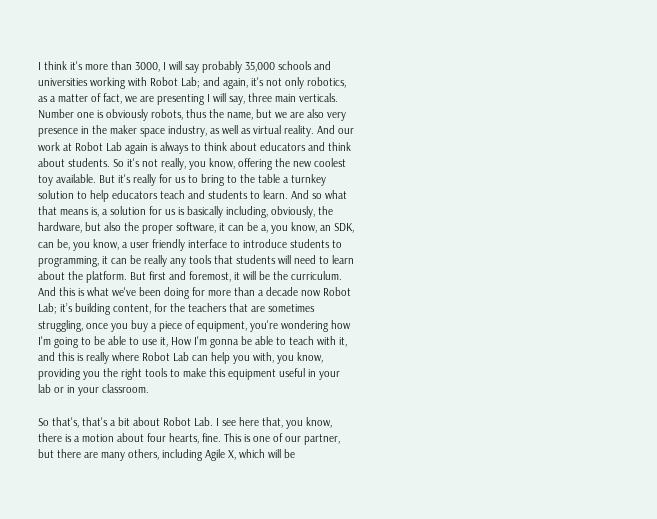I think it's more than 3000, I will say probably 35,000 schools and universities working with Robot Lab; and again, it's not only robotics, as a matter of fact, we are presenting I will say, three main verticals. Number one is obviously robots, thus the name, but we are also very presence in the maker space industry, as well as virtual reality. And our work at Robot Lab again is always to think about educators and think about students. So it's not really, you know, offering the new coolest toy available. But it's really for us to bring to the table a turnkey solution to help educators teach and students to learn. And so what that means is, a solution for us is basically including, obviously, the hardware, but also the proper software, it can be a, you know, an SDK, can be, you know, a user friendly interface to introduce students to programming, it can be really any tools that students will need to learn about the platform. But first and foremost, it will be the curriculum. And this is what we've been doing for more than a decade now Robot Lab; it’s building content, for the teachers that are sometimes struggling, once you buy a piece of equipment, you're wondering how I'm going to be able to use it, How I'm gonna be able to teach with it, and this is really where Robot Lab can help you with, you know, providing you the right tools to make this equipment useful in your lab or in your classroom.

So that's, that's a bit about Robot Lab. I see here that, you know, there is a motion about four hearts, fine. This is one of our partner, but there are many others, including Agile X, which will be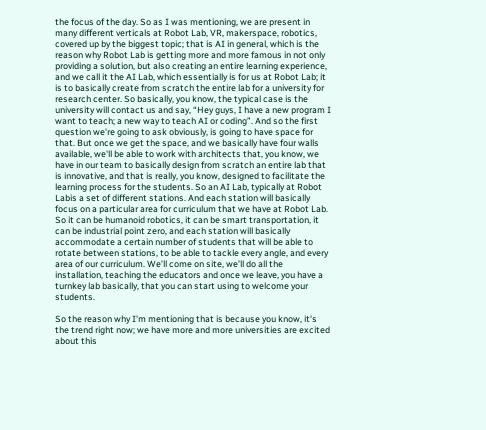the focus of the day. So as I was mentioning, we are present in many different verticals at Robot Lab, VR, makerspace, robotics, covered up by the biggest topic; that is AI in general, which is the reason why Robot Lab is getting more and more famous in not only providing a solution, but also creating an entire learning experience, and we call it the AI Lab, which essentially is for us at Robot Lab; it is to basically create from scratch the entire lab for a university for research center. So basically, you know, the typical case is the university will contact us and say, “Hey guys, I have a new program I want to teach; a new way to teach AI or coding”. And so the first question we're going to ask obviously, is going to have space for that. But once we get the space, and we basically have four walls available, we'll be able to work with architects that, you know, we have in our team to basically design from scratch an entire lab that is innovative, and that is really, you know, designed to facilitate the learning process for the students. So an AI Lab, typically at Robot Labis a set of different stations. And each station will basically focus on a particular area for curriculum that we have at Robot Lab. So it can be humanoid robotics, it can be smart transportation, it can be industrial point zero, and each station will basically accommodate a certain number of students that will be able to rotate between stations, to be able to tackle every angle, and every area of our curriculum. We’ll come on site, we’ll do all the installation, teaching the educators and once we leave, you have a turnkey lab basically, that you can start using to welcome your students.

So the reason why I'm mentioning that is because you know, it's the trend right now; we have more and more universities are excited about this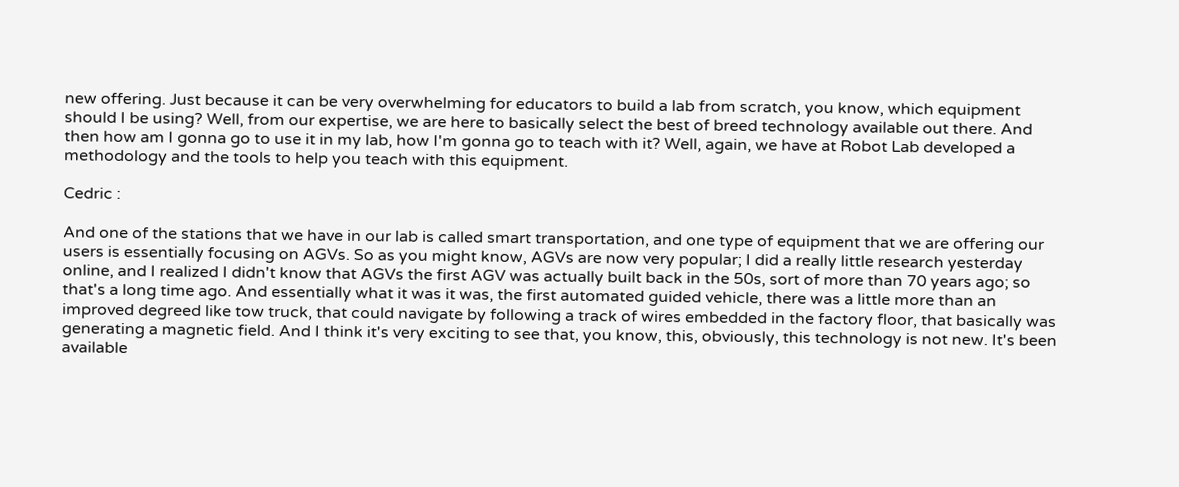new offering. Just because it can be very overwhelming for educators to build a lab from scratch, you know, which equipment should I be using? Well, from our expertise, we are here to basically select the best of breed technology available out there. And then how am I gonna go to use it in my lab, how I'm gonna go to teach with it? Well, again, we have at Robot Lab developed a methodology and the tools to help you teach with this equipment.

Cedric :

And one of the stations that we have in our lab is called smart transportation, and one type of equipment that we are offering our users is essentially focusing on AGVs. So as you might know, AGVs are now very popular; I did a really little research yesterday online, and I realized I didn't know that AGVs the first AGV was actually built back in the 50s, sort of more than 70 years ago; so that's a long time ago. And essentially what it was it was, the first automated guided vehicle, there was a little more than an improved degreed like tow truck, that could navigate by following a track of wires embedded in the factory floor, that basically was generating a magnetic field. And I think it's very exciting to see that, you know, this, obviously, this technology is not new. It's been available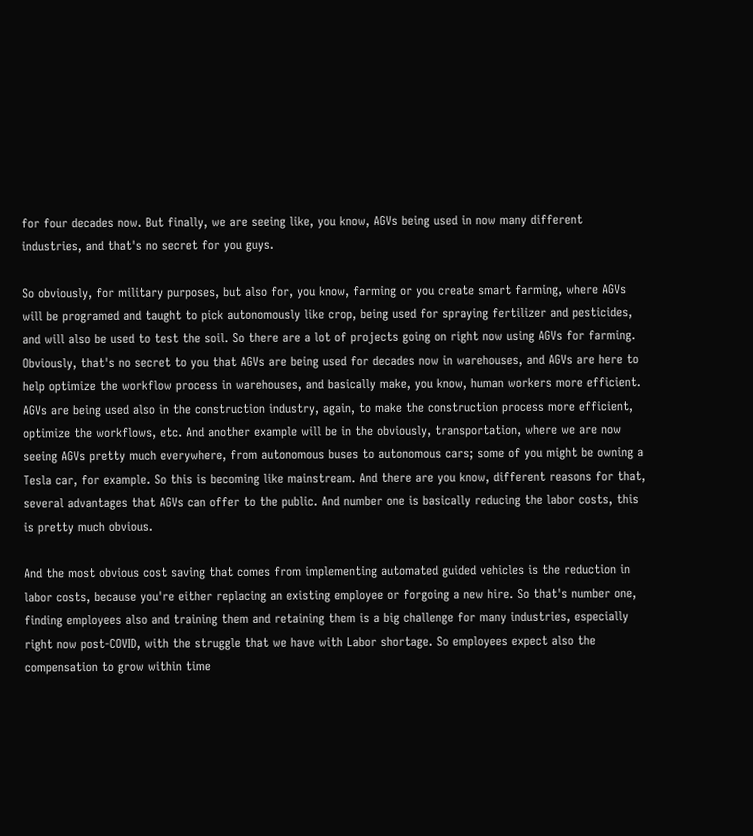for four decades now. But finally, we are seeing like, you know, AGVs being used in now many different industries, and that's no secret for you guys.

So obviously, for military purposes, but also for, you know, farming or you create smart farming, where AGVs will be programed and taught to pick autonomously like crop, being used for spraying fertilizer and pesticides, and will also be used to test the soil. So there are a lot of projects going on right now using AGVs for farming. Obviously, that's no secret to you that AGVs are being used for decades now in warehouses, and AGVs are here to help optimize the workflow process in warehouses, and basically make, you know, human workers more efficient. AGVs are being used also in the construction industry, again, to make the construction process more efficient, optimize the workflows, etc. And another example will be in the obviously, transportation, where we are now seeing AGVs pretty much everywhere, from autonomous buses to autonomous cars; some of you might be owning a Tesla car, for example. So this is becoming like mainstream. And there are you know, different reasons for that, several advantages that AGVs can offer to the public. And number one is basically reducing the labor costs, this is pretty much obvious.

And the most obvious cost saving that comes from implementing automated guided vehicles is the reduction in labor costs, because you're either replacing an existing employee or forgoing a new hire. So that's number one, finding employees also and training them and retaining them is a big challenge for many industries, especially right now post-COVID, with the struggle that we have with Labor shortage. So employees expect also the compensation to grow within time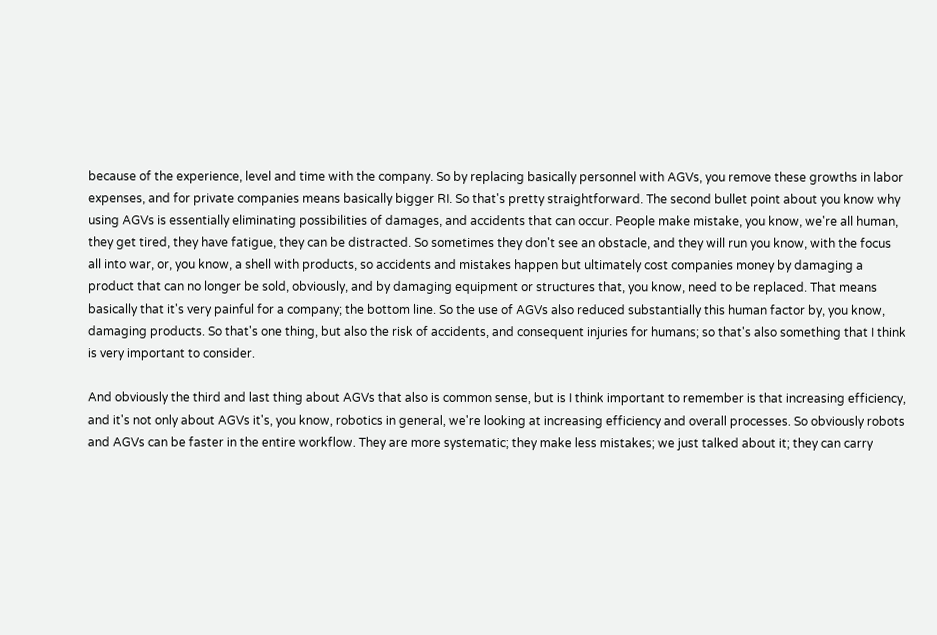because of the experience, level and time with the company. So by replacing basically personnel with AGVs, you remove these growths in labor expenses, and for private companies means basically bigger RI. So that's pretty straightforward. The second bullet point about you know why using AGVs is essentially eliminating possibilities of damages, and accidents that can occur. People make mistake, you know, we're all human, they get tired, they have fatigue, they can be distracted. So sometimes they don't see an obstacle, and they will run you know, with the focus all into war, or, you know, a shell with products, so accidents and mistakes happen but ultimately cost companies money by damaging a product that can no longer be sold, obviously, and by damaging equipment or structures that, you know, need to be replaced. That means basically that it's very painful for a company; the bottom line. So the use of AGVs also reduced substantially this human factor by, you know, damaging products. So that's one thing, but also the risk of accidents, and consequent injuries for humans; so that's also something that I think is very important to consider.

And obviously the third and last thing about AGVs that also is common sense, but is I think important to remember is that increasing efficiency, and it's not only about AGVs it's, you know, robotics in general, we're looking at increasing efficiency and overall processes. So obviously robots and AGVs can be faster in the entire workflow. They are more systematic; they make less mistakes; we just talked about it; they can carry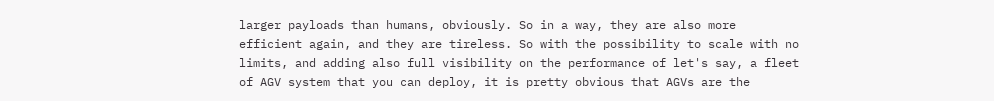larger payloads than humans, obviously. So in a way, they are also more efficient again, and they are tireless. So with the possibility to scale with no limits, and adding also full visibility on the performance of let's say, a fleet of AGV system that you can deploy, it is pretty obvious that AGVs are the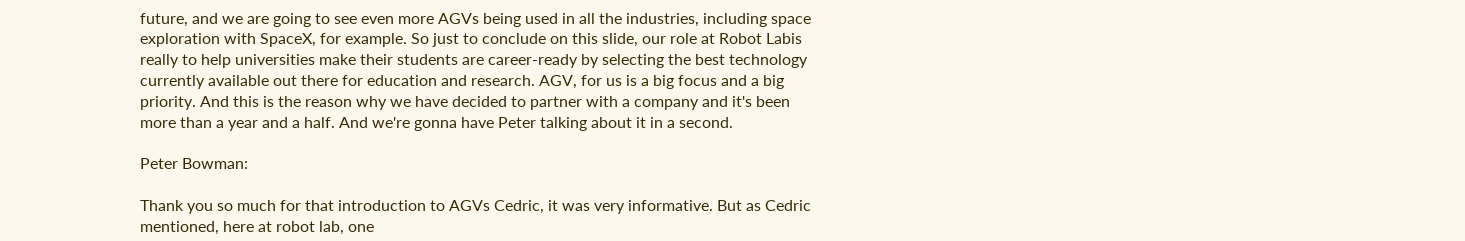future, and we are going to see even more AGVs being used in all the industries, including space exploration with SpaceX, for example. So just to conclude on this slide, our role at Robot Labis really to help universities make their students are career-ready by selecting the best technology currently available out there for education and research. AGV, for us is a big focus and a big priority. And this is the reason why we have decided to partner with a company and it's been more than a year and a half. And we're gonna have Peter talking about it in a second.

Peter Bowman:

Thank you so much for that introduction to AGVs Cedric, it was very informative. But as Cedric mentioned, here at robot lab, one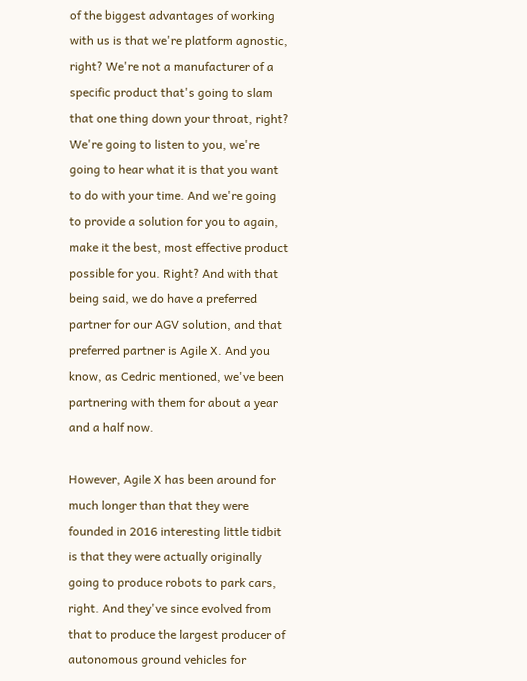of the biggest advantages of working with us is that we're platform agnostic, right? We're not a manufacturer of a specific product that's going to slam that one thing down your throat, right? We're going to listen to you, we're going to hear what it is that you want to do with your time. And we're going to provide a solution for you to again, make it the best, most effective product possible for you. Right? And with that being said, we do have a preferred partner for our AGV solution, and that preferred partner is Agile X. And you know, as Cedric mentioned, we've been partnering with them for about a year and a half now.

However, Agile X has been around for much longer than that they were founded in 2016 interesting little tidbit is that they were actually originally going to produce robots to park cars, right. And they've since evolved from that to produce the largest producer of autonomous ground vehicles for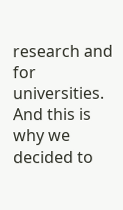research and for universities. And this is why we decided to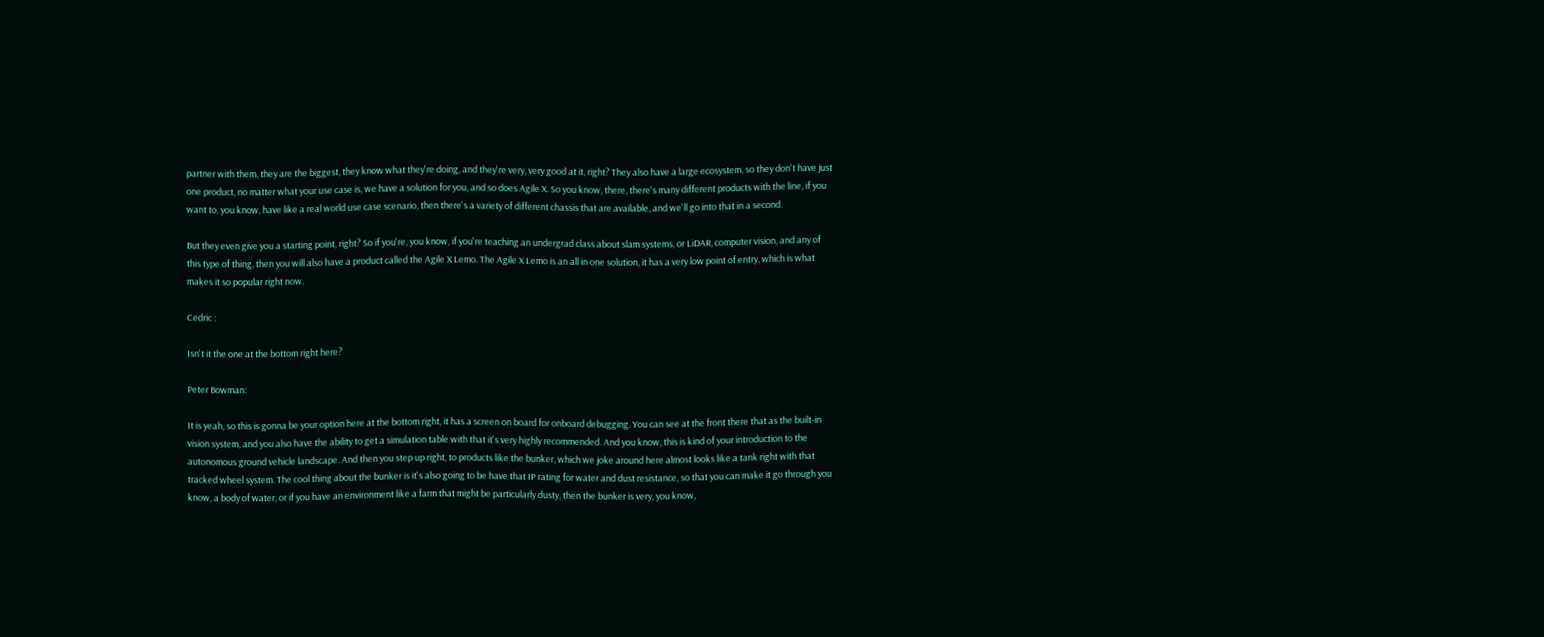partner with them, they are the biggest, they know what they're doing, and they're very, very good at it, right? They also have a large ecosystem, so they don't have just one product, no matter what your use case is, we have a solution for you, and so does Agile X. So you know, there, there's many different products with the line, if you want to, you know, have like a real world use case scenario, then there's a variety of different chassis that are available, and we'll go into that in a second.

But they even give you a starting point, right? So if you're, you know, if you're teaching an undergrad class about slam systems, or LiDAR, computer vision, and any of this type of thing, then you will also have a product called the Agile X Lemo. The Agile X Lemo is an all in one solution, it has a very low point of entry, which is what makes it so popular right now.

Cedric :

Isn't it the one at the bottom right here?

Peter Bowman:

It is yeah, so this is gonna be your option here at the bottom right, it has a screen on board for onboard debugging. You can see at the front there that as the built-in vision system, and you also have the ability to get a simulation table with that it's very highly recommended. And you know, this is kind of your introduction to the autonomous ground vehicle landscape. And then you step up right, to products like the bunker, which we joke around here almost looks like a tank right with that tracked wheel system. The cool thing about the bunker is it's also going to be have that IP rating for water and dust resistance, so that you can make it go through you know, a body of water, or if you have an environment like a farm that might be particularly dusty, then the bunker is very, you know,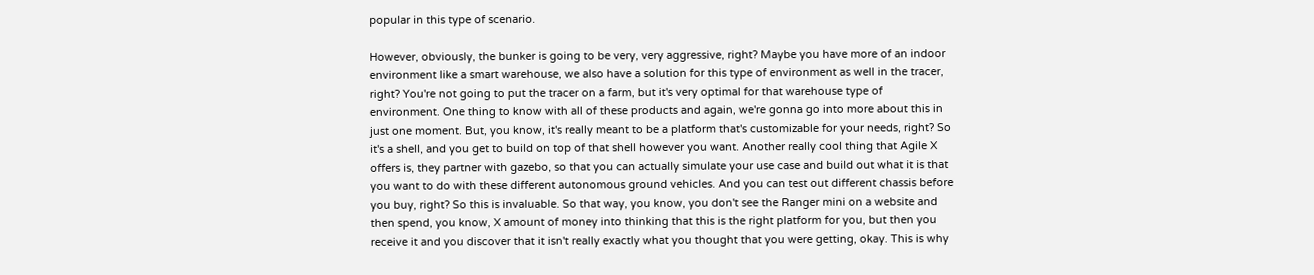popular in this type of scenario.

However, obviously, the bunker is going to be very, very aggressive, right? Maybe you have more of an indoor environment like a smart warehouse, we also have a solution for this type of environment as well in the tracer, right? You're not going to put the tracer on a farm, but it's very optimal for that warehouse type of environment. One thing to know with all of these products and again, we're gonna go into more about this in just one moment. But, you know, it's really meant to be a platform that's customizable for your needs, right? So it's a shell, and you get to build on top of that shell however you want. Another really cool thing that Agile X offers is, they partner with gazebo, so that you can actually simulate your use case and build out what it is that you want to do with these different autonomous ground vehicles. And you can test out different chassis before you buy, right? So this is invaluable. So that way, you know, you don't see the Ranger mini on a website and then spend, you know, X amount of money into thinking that this is the right platform for you, but then you receive it and you discover that it isn't really exactly what you thought that you were getting, okay. This is why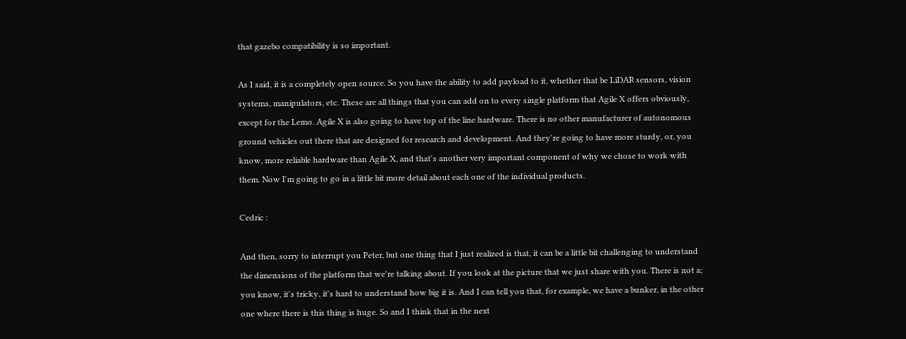that gazebo compatibility is so important.

As I said, it is a completely open source. So you have the ability to add payload to it, whether that be LiDAR sensors, vision systems, manipulators, etc. These are all things that you can add on to every single platform that Agile X offers obviously, except for the Lemo. Agile X is also going to have top of the line hardware. There is no other manufacturer of autonomous ground vehicles out there that are designed for research and development. And they're going to have more sturdy, or, you know, more reliable hardware than Agile X, and that's another very important component of why we chose to work with them. Now I'm going to go in a little bit more detail about each one of the individual products.

Cedric :

And then, sorry to interrupt you Peter, but one thing that I just realized is that, it can be a little bit challenging to understand the dimensions of the platform that we're talking about. If you look at the picture that we just share with you. There is not a; you know, it's tricky, it's hard to understand how big it is. And I can tell you that, for example, we have a bunker, in the other one where there is this thing is huge. So and I think that in the next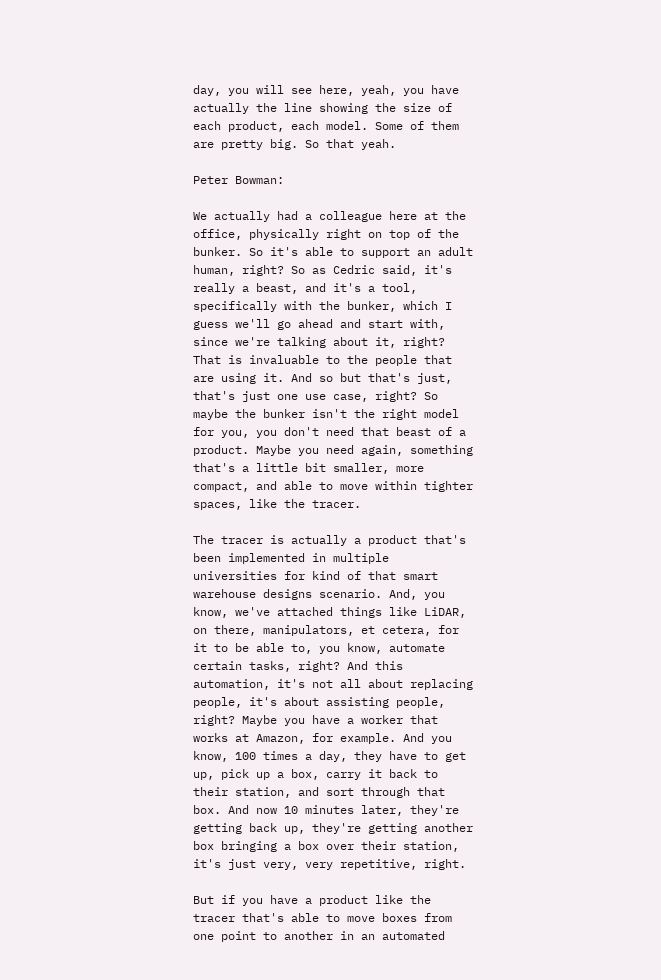day, you will see here, yeah, you have actually the line showing the size of each product, each model. Some of them are pretty big. So that yeah.

Peter Bowman:

We actually had a colleague here at the office, physically right on top of the bunker. So it's able to support an adult human, right? So as Cedric said, it's really a beast, and it's a tool, specifically with the bunker, which I guess we'll go ahead and start with, since we're talking about it, right? That is invaluable to the people that are using it. And so but that's just, that's just one use case, right? So maybe the bunker isn't the right model for you, you don't need that beast of a product. Maybe you need again, something that's a little bit smaller, more compact, and able to move within tighter spaces, like the tracer.

The tracer is actually a product that's been implemented in multiple universities for kind of that smart warehouse designs scenario. And, you know, we've attached things like LiDAR, on there, manipulators, et cetera, for it to be able to, you know, automate certain tasks, right? And this automation, it's not all about replacing people, it's about assisting people, right? Maybe you have a worker that works at Amazon, for example. And you know, 100 times a day, they have to get up, pick up a box, carry it back to their station, and sort through that box. And now 10 minutes later, they're getting back up, they're getting another box bringing a box over their station, it's just very, very repetitive, right.

But if you have a product like the tracer that's able to move boxes from one point to another in an automated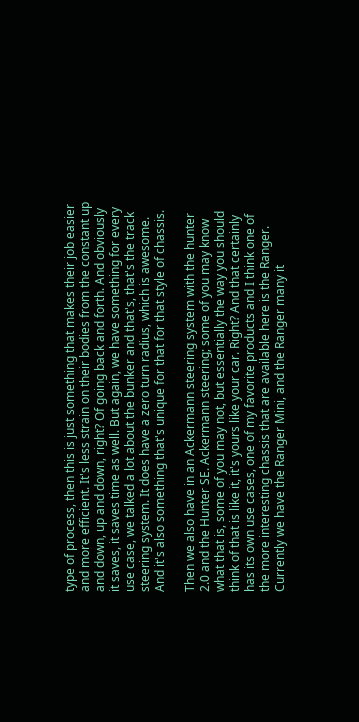type of process, then this is just something that makes their job easier and more efficient. It's less strain on their bodies from the constant up and down, up and down, right? Of going back and forth. And obviously it saves, it saves time as well. But again, we have something for every use case, we talked a lot about the bunker and that's, that's the track steering system. It does have a zero turn radius, which is awesome. And it's also something that's unique for that for that style of chassis.

Then we also have in an Ackermann steering system with the hunter 2.0 and the Hunter SE. Ackermann steering; some of you may know what that is, some of you may not, but essentially the way you should think of that is like it, it's yours like your car. Right? And that certainly has its own use cases, one of my favorite products and I think one of the more interesting chassis that are available here is the Ranger. Currently we have the Ranger Mini, and the Ranger many it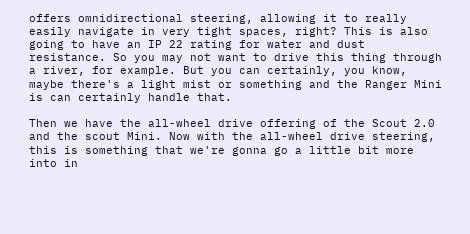offers omnidirectional steering, allowing it to really easily navigate in very tight spaces, right? This is also going to have an IP 22 rating for water and dust resistance. So you may not want to drive this thing through a river, for example. But you can certainly, you know, maybe there's a light mist or something and the Ranger Mini is can certainly handle that.

Then we have the all-wheel drive offering of the Scout 2.0 and the scout Mini. Now with the all-wheel drive steering, this is something that we're gonna go a little bit more into in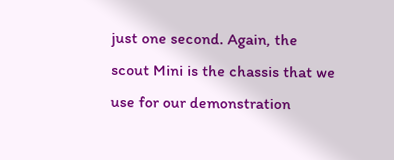just one second. Again, the scout Mini is the chassis that we use for our demonstration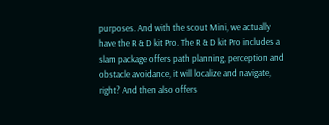purposes. And with the scout Mini, we actually have the R & D kit Pro. The R & D kit Pro includes a slam package offers path planning, perception and obstacle avoidance, it will localize and navigate, right? And then also offers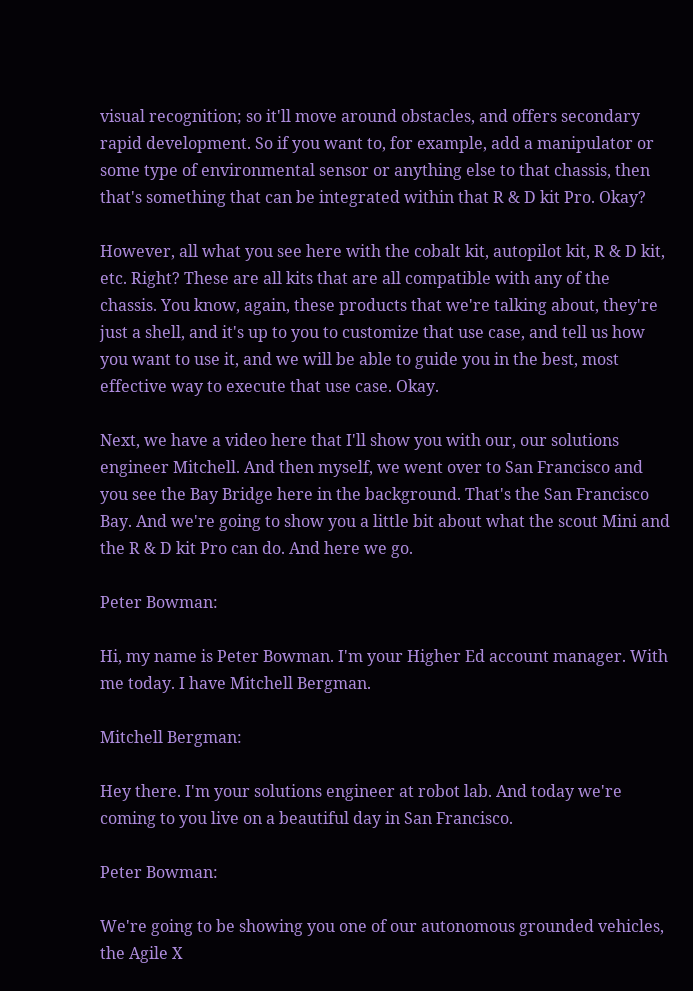visual recognition; so it'll move around obstacles, and offers secondary rapid development. So if you want to, for example, add a manipulator or some type of environmental sensor or anything else to that chassis, then that's something that can be integrated within that R & D kit Pro. Okay?

However, all what you see here with the cobalt kit, autopilot kit, R & D kit, etc. Right? These are all kits that are all compatible with any of the chassis. You know, again, these products that we're talking about, they're just a shell, and it's up to you to customize that use case, and tell us how you want to use it, and we will be able to guide you in the best, most effective way to execute that use case. Okay.

Next, we have a video here that I'll show you with our, our solutions engineer Mitchell. And then myself, we went over to San Francisco and you see the Bay Bridge here in the background. That's the San Francisco Bay. And we're going to show you a little bit about what the scout Mini and the R & D kit Pro can do. And here we go.

Peter Bowman:

Hi, my name is Peter Bowman. I'm your Higher Ed account manager. With me today. I have Mitchell Bergman.

Mitchell Bergman:

Hey there. I'm your solutions engineer at robot lab. And today we're coming to you live on a beautiful day in San Francisco.

Peter Bowman:

We're going to be showing you one of our autonomous grounded vehicles, the Agile X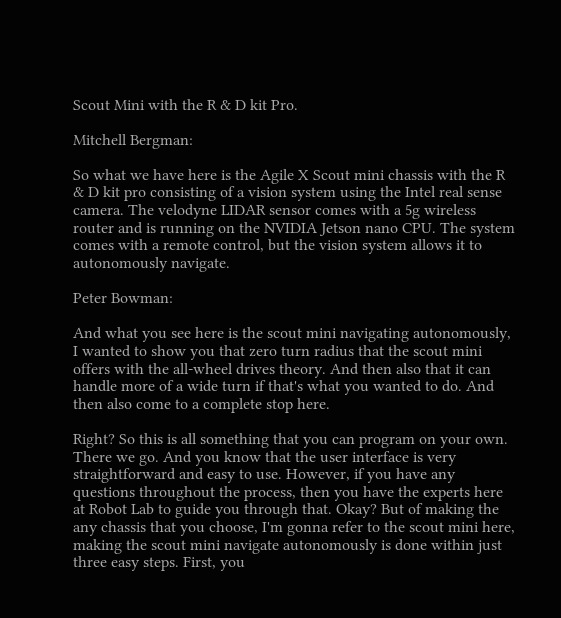Scout Mini with the R & D kit Pro.

Mitchell Bergman:

So what we have here is the Agile X Scout mini chassis with the R & D kit pro consisting of a vision system using the Intel real sense camera. The velodyne LIDAR sensor comes with a 5g wireless router and is running on the NVIDIA Jetson nano CPU. The system comes with a remote control, but the vision system allows it to autonomously navigate.

Peter Bowman:

And what you see here is the scout mini navigating autonomously, I wanted to show you that zero turn radius that the scout mini offers with the all-wheel drives theory. And then also that it can handle more of a wide turn if that's what you wanted to do. And then also come to a complete stop here.

Right? So this is all something that you can program on your own. There we go. And you know that the user interface is very straightforward and easy to use. However, if you have any questions throughout the process, then you have the experts here at Robot Lab to guide you through that. Okay? But of making the any chassis that you choose, I'm gonna refer to the scout mini here, making the scout mini navigate autonomously is done within just three easy steps. First, you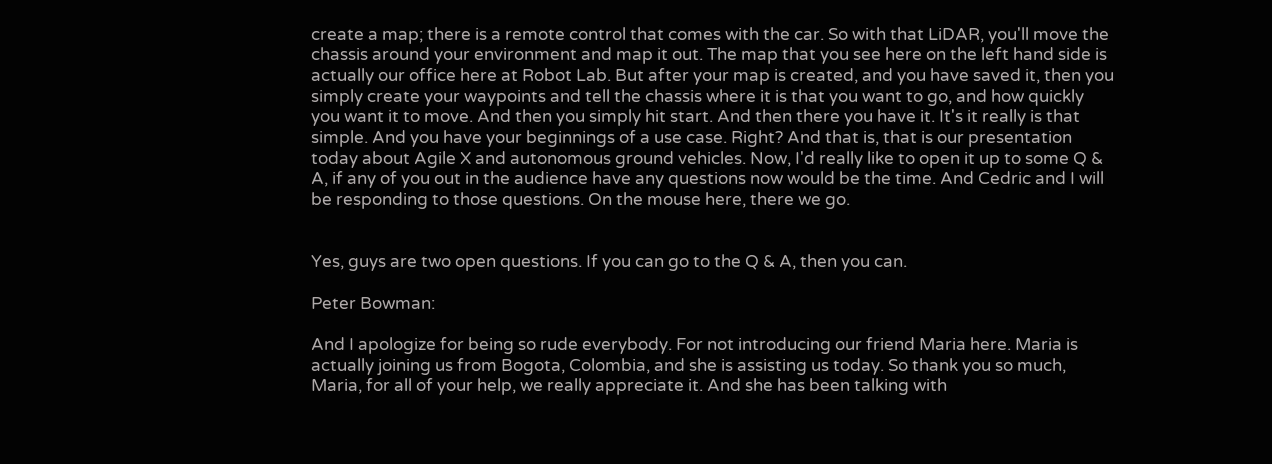create a map; there is a remote control that comes with the car. So with that LiDAR, you'll move the chassis around your environment and map it out. The map that you see here on the left hand side is actually our office here at Robot Lab. But after your map is created, and you have saved it, then you simply create your waypoints and tell the chassis where it is that you want to go, and how quickly you want it to move. And then you simply hit start. And then there you have it. It's it really is that simple. And you have your beginnings of a use case. Right? And that is, that is our presentation today about Agile X and autonomous ground vehicles. Now, I'd really like to open it up to some Q & A, if any of you out in the audience have any questions now would be the time. And Cedric and I will be responding to those questions. On the mouse here, there we go.


Yes, guys are two open questions. If you can go to the Q & A, then you can.

Peter Bowman:

And I apologize for being so rude everybody. For not introducing our friend Maria here. Maria is actually joining us from Bogota, Colombia, and she is assisting us today. So thank you so much, Maria, for all of your help, we really appreciate it. And she has been talking with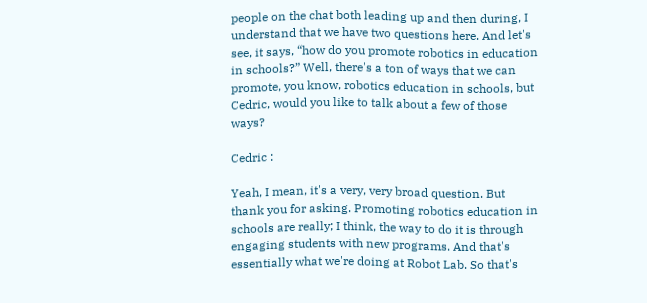people on the chat both leading up and then during, I understand that we have two questions here. And let's see, it says, “how do you promote robotics in education in schools?” Well, there's a ton of ways that we can promote, you know, robotics education in schools, but Cedric, would you like to talk about a few of those ways?

Cedric :

Yeah, I mean, it's a very, very broad question. But thank you for asking. Promoting robotics education in schools are really; I think, the way to do it is through engaging students with new programs. And that's essentially what we're doing at Robot Lab. So that's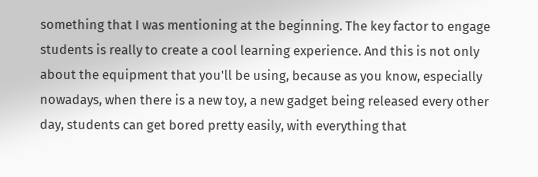something that I was mentioning at the beginning. The key factor to engage students is really to create a cool learning experience. And this is not only about the equipment that you'll be using, because as you know, especially nowadays, when there is a new toy, a new gadget being released every other day, students can get bored pretty easily, with everything that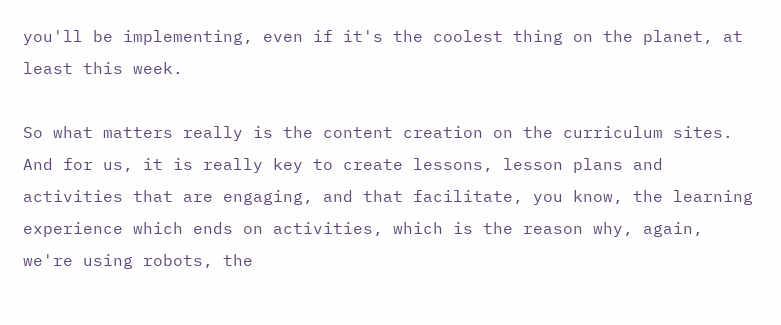you'll be implementing, even if it's the coolest thing on the planet, at least this week.

So what matters really is the content creation on the curriculum sites. And for us, it is really key to create lessons, lesson plans and activities that are engaging, and that facilitate, you know, the learning experience which ends on activities, which is the reason why, again, we're using robots, the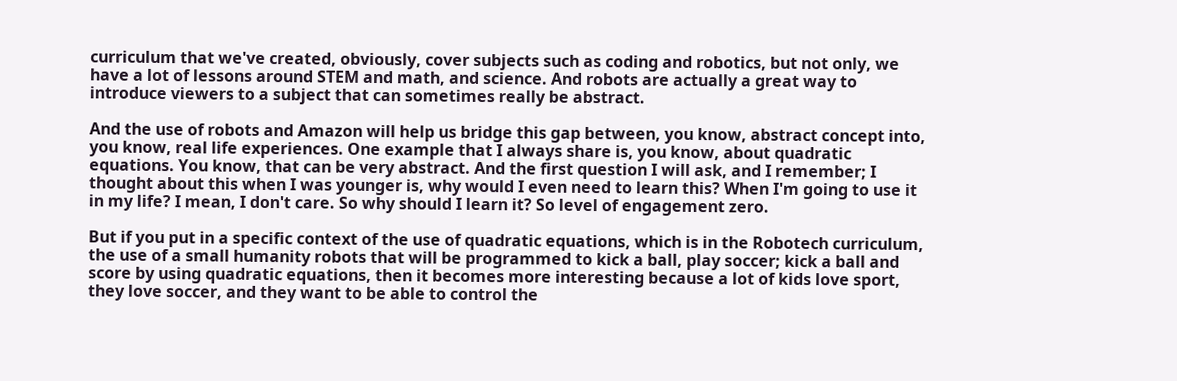curriculum that we've created, obviously, cover subjects such as coding and robotics, but not only, we have a lot of lessons around STEM and math, and science. And robots are actually a great way to introduce viewers to a subject that can sometimes really be abstract.

And the use of robots and Amazon will help us bridge this gap between, you know, abstract concept into, you know, real life experiences. One example that I always share is, you know, about quadratic equations. You know, that can be very abstract. And the first question I will ask, and I remember; I thought about this when I was younger is, why would I even need to learn this? When I'm going to use it in my life? I mean, I don't care. So why should I learn it? So level of engagement zero.

But if you put in a specific context of the use of quadratic equations, which is in the Robotech curriculum, the use of a small humanity robots that will be programmed to kick a ball, play soccer; kick a ball and score by using quadratic equations, then it becomes more interesting because a lot of kids love sport, they love soccer, and they want to be able to control the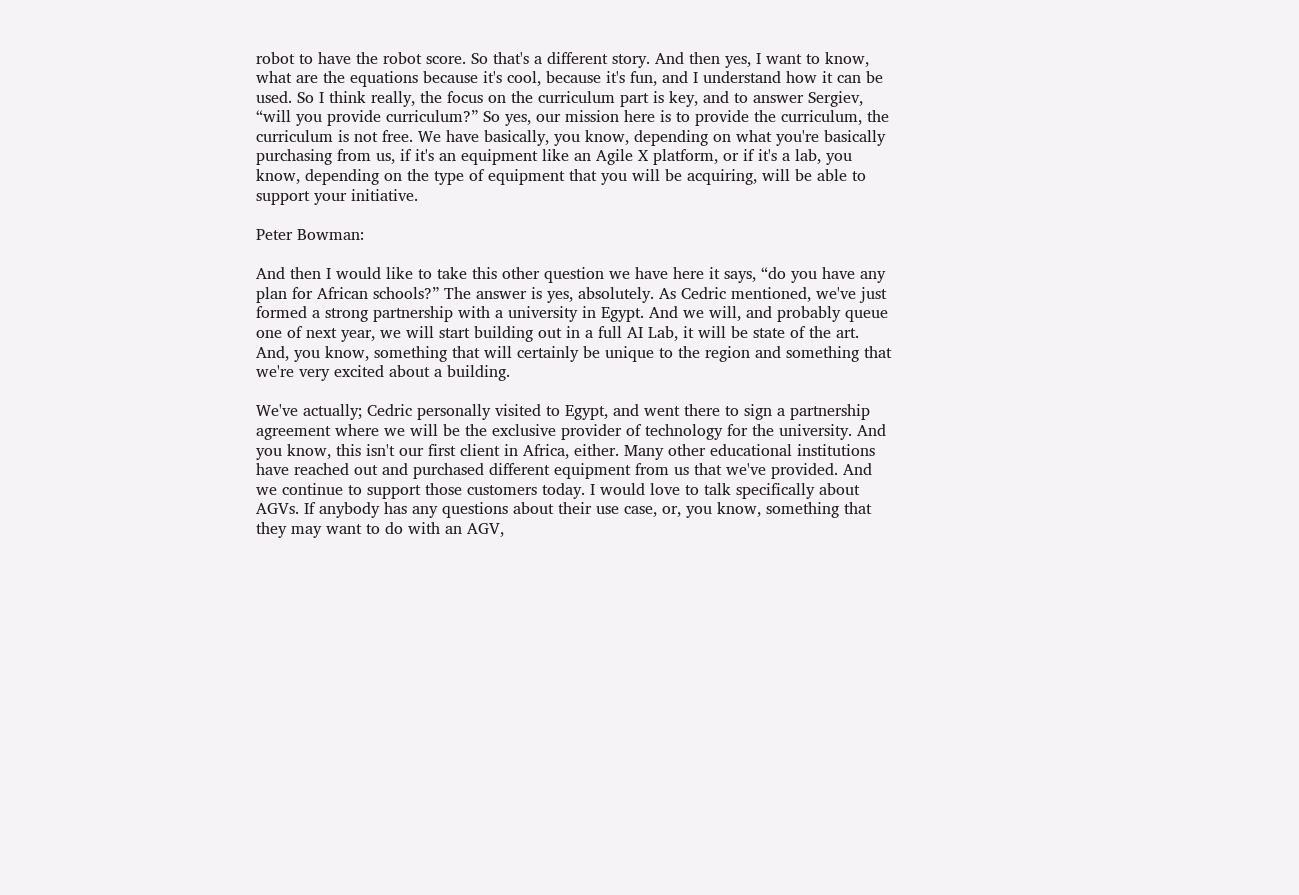robot to have the robot score. So that's a different story. And then yes, I want to know, what are the equations because it's cool, because it's fun, and I understand how it can be used. So I think really, the focus on the curriculum part is key, and to answer Sergiev, “will you provide curriculum?” So yes, our mission here is to provide the curriculum, the curriculum is not free. We have basically, you know, depending on what you're basically purchasing from us, if it's an equipment like an Agile X platform, or if it's a lab, you know, depending on the type of equipment that you will be acquiring, will be able to support your initiative.

Peter Bowman:

And then I would like to take this other question we have here it says, “do you have any plan for African schools?” The answer is yes, absolutely. As Cedric mentioned, we've just formed a strong partnership with a university in Egypt. And we will, and probably queue one of next year, we will start building out in a full AI Lab, it will be state of the art. And, you know, something that will certainly be unique to the region and something that we're very excited about a building.

We've actually; Cedric personally visited to Egypt, and went there to sign a partnership agreement where we will be the exclusive provider of technology for the university. And you know, this isn't our first client in Africa, either. Many other educational institutions have reached out and purchased different equipment from us that we've provided. And we continue to support those customers today. I would love to talk specifically about AGVs. If anybody has any questions about their use case, or, you know, something that they may want to do with an AGV,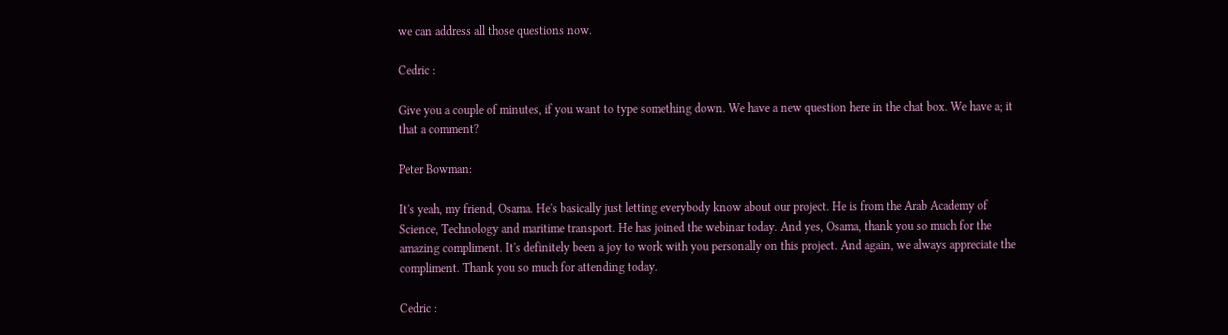we can address all those questions now.

Cedric :

Give you a couple of minutes, if you want to type something down. We have a new question here in the chat box. We have a; it that a comment?

Peter Bowman:

It's yeah, my friend, Osama. He's basically just letting everybody know about our project. He is from the Arab Academy of Science, Technology and maritime transport. He has joined the webinar today. And yes, Osama, thank you so much for the amazing compliment. It's definitely been a joy to work with you personally on this project. And again, we always appreciate the compliment. Thank you so much for attending today.

Cedric :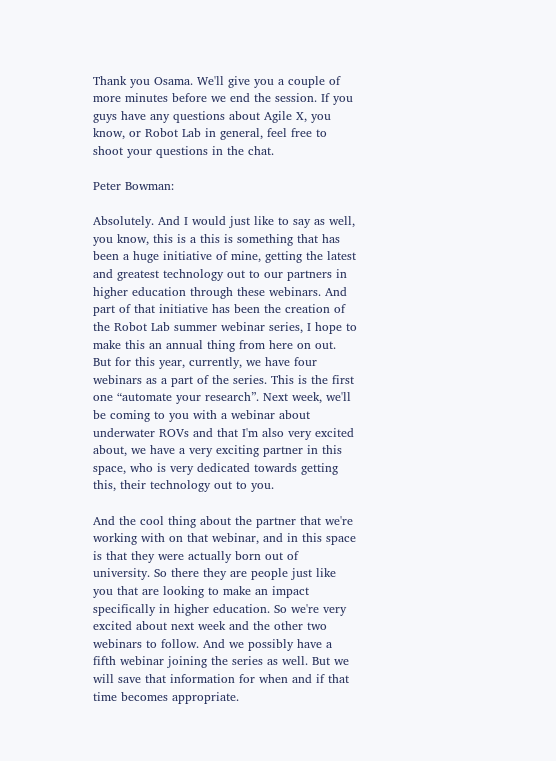Thank you Osama. We'll give you a couple of more minutes before we end the session. If you guys have any questions about Agile X, you know, or Robot Lab in general, feel free to shoot your questions in the chat.

Peter Bowman:

Absolutely. And I would just like to say as well, you know, this is a this is something that has been a huge initiative of mine, getting the latest and greatest technology out to our partners in higher education through these webinars. And part of that initiative has been the creation of the Robot Lab summer webinar series, I hope to make this an annual thing from here on out. But for this year, currently, we have four webinars as a part of the series. This is the first one “automate your research”. Next week, we'll be coming to you with a webinar about underwater ROVs and that I'm also very excited about, we have a very exciting partner in this space, who is very dedicated towards getting this, their technology out to you.

And the cool thing about the partner that we're working with on that webinar, and in this space is that they were actually born out of university. So there they are people just like you that are looking to make an impact specifically in higher education. So we're very excited about next week and the other two webinars to follow. And we possibly have a fifth webinar joining the series as well. But we will save that information for when and if that time becomes appropriate.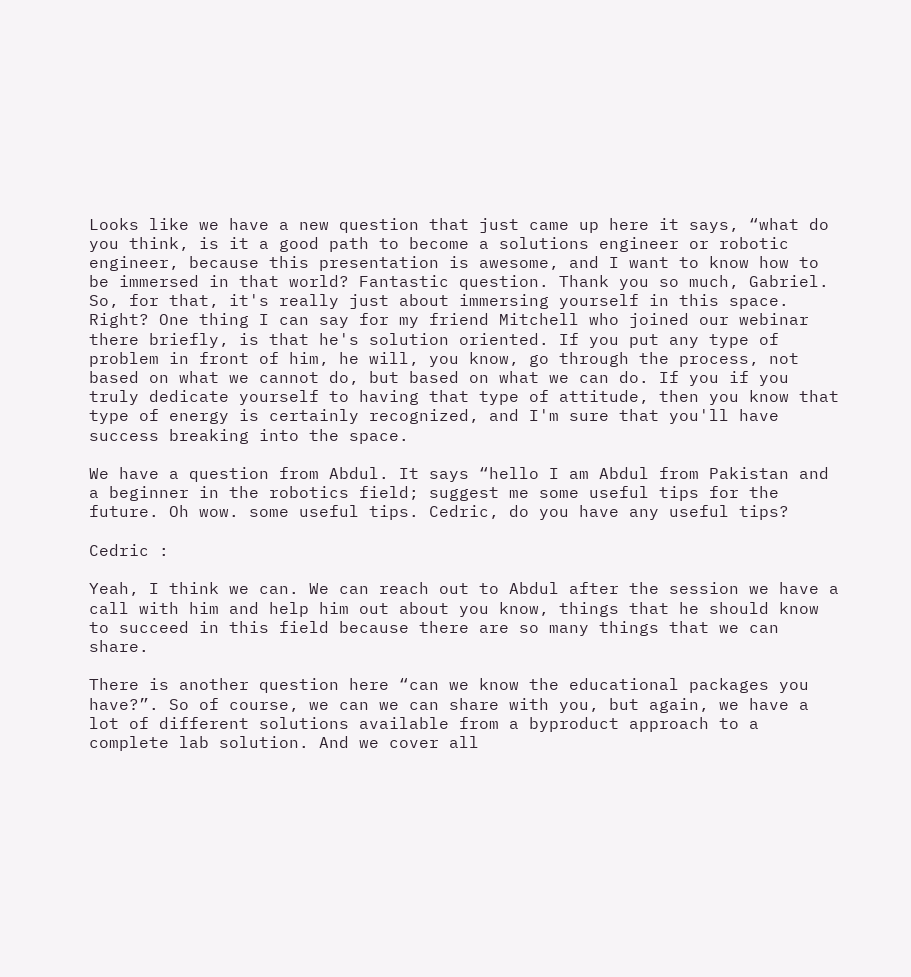Looks like we have a new question that just came up here it says, “what do you think, is it a good path to become a solutions engineer or robotic engineer, because this presentation is awesome, and I want to know how to be immersed in that world? Fantastic question. Thank you so much, Gabriel. So, for that, it's really just about immersing yourself in this space. Right? One thing I can say for my friend Mitchell who joined our webinar there briefly, is that he's solution oriented. If you put any type of problem in front of him, he will, you know, go through the process, not based on what we cannot do, but based on what we can do. If you if you truly dedicate yourself to having that type of attitude, then you know that type of energy is certainly recognized, and I'm sure that you'll have success breaking into the space.

We have a question from Abdul. It says “hello I am Abdul from Pakistan and a beginner in the robotics field; suggest me some useful tips for the future. Oh wow. some useful tips. Cedric, do you have any useful tips?

Cedric :

Yeah, I think we can. We can reach out to Abdul after the session we have a call with him and help him out about you know, things that he should know to succeed in this field because there are so many things that we can share.

There is another question here “can we know the educational packages you have?”. So of course, we can we can share with you, but again, we have a lot of different solutions available from a byproduct approach to a complete lab solution. And we cover all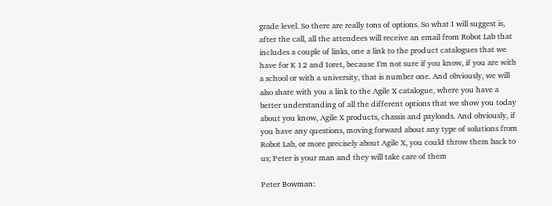grade level. So there are really tons of options. So what I will suggest is, after the call, all the attendees will receive an email from Robot Lab that includes a couple of links, one a link to the product catalogues that we have for K 12 and Ioret, because I'm not sure if you know, if you are with a school or with a university, that is number one. And obviously, we will also share with you a link to the Agile X catalogue, where you have a better understanding of all the different options that we show you today about you know, Agile X products, chassis and payloads. And obviously, if you have any questions, moving forward about any type of solutions from Robot Lab, or more precisely about Agile X, you could throw them back to us; Peter is your man and they will take care of them

Peter Bowman: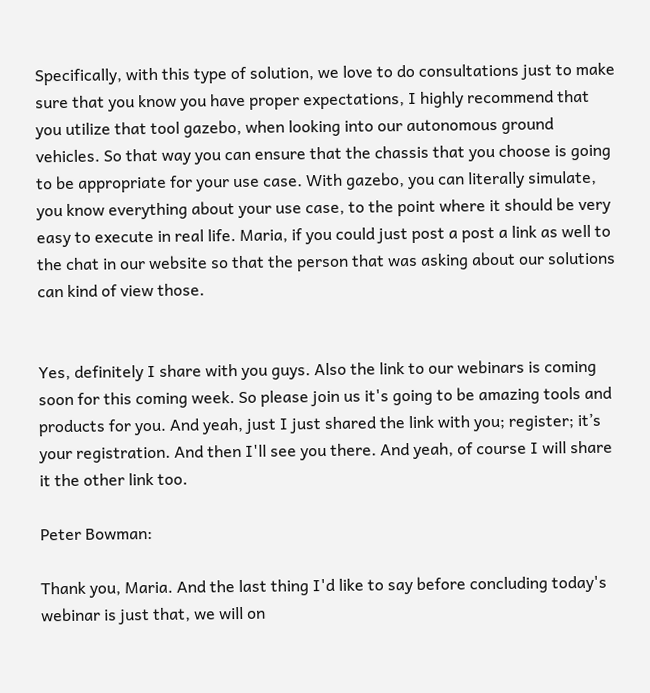Specifically, with this type of solution, we love to do consultations just to make sure that you know you have proper expectations, I highly recommend that you utilize that tool gazebo, when looking into our autonomous ground vehicles. So that way you can ensure that the chassis that you choose is going to be appropriate for your use case. With gazebo, you can literally simulate, you know everything about your use case, to the point where it should be very easy to execute in real life. Maria, if you could just post a post a link as well to the chat in our website so that the person that was asking about our solutions can kind of view those.


Yes, definitely I share with you guys. Also the link to our webinars is coming soon for this coming week. So please join us it's going to be amazing tools and products for you. And yeah, just I just shared the link with you; register; it’s your registration. And then I'll see you there. And yeah, of course I will share it the other link too.

Peter Bowman:

Thank you, Maria. And the last thing I'd like to say before concluding today's webinar is just that, we will on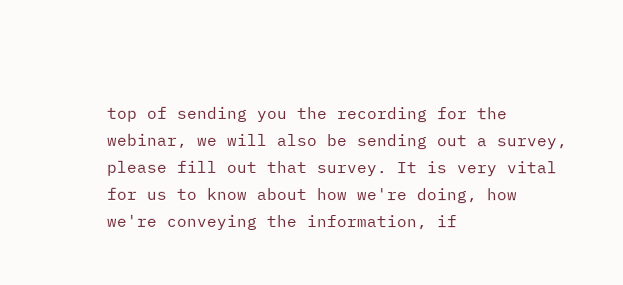top of sending you the recording for the webinar, we will also be sending out a survey, please fill out that survey. It is very vital for us to know about how we're doing, how we're conveying the information, if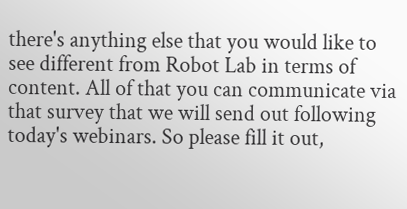there's anything else that you would like to see different from Robot Lab in terms of content. All of that you can communicate via that survey that we will send out following today's webinars. So please fill it out,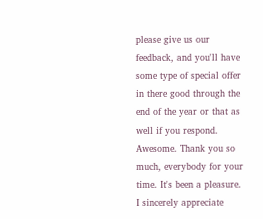please give us our feedback, and you'll have some type of special offer in there good through the end of the year or that as well if you respond. Awesome. Thank you so much, everybody for your time. It's been a pleasure. I sincerely appreciate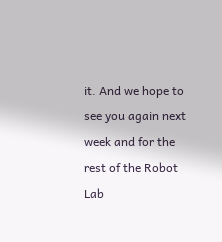it. And we hope to see you again next week and for the rest of the Robot Lab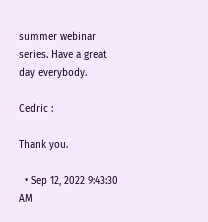summer webinar series. Have a great day everybody.

Cedric :

Thank you.

  • Sep 12, 2022 9:43:30 AM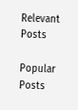Relevant Posts

Popular Posts